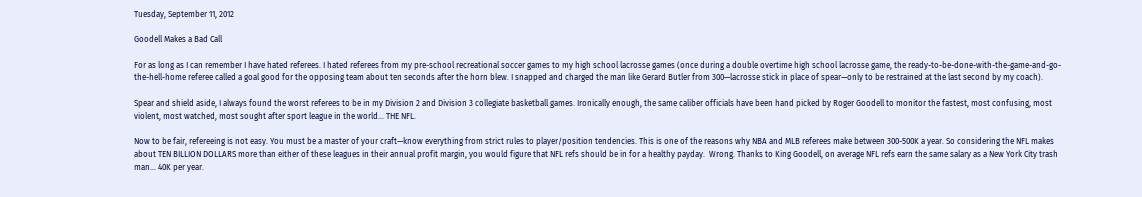Tuesday, September 11, 2012

Goodell Makes a Bad Call

For as long as I can remember I have hated referees. I hated referees from my pre-school recreational soccer games to my high school lacrosse games (once during a double overtime high school lacrosse game, the ready-to-be-done-with-the-game-and-go-the-hell-home referee called a goal good for the opposing team about ten seconds after the horn blew. I snapped and charged the man like Gerard Butler from 300—lacrosse stick in place of spear—only to be restrained at the last second by my coach).

Spear and shield aside, I always found the worst referees to be in my Division 2 and Division 3 collegiate basketball games. Ironically enough, the same caliber officials have been hand picked by Roger Goodell to monitor the fastest, most confusing, most violent, most watched, most sought after sport league in the world… THE NFL.

Now to be fair, refereeing is not easy. You must be a master of your craft—know everything from strict rules to player/position tendencies. This is one of the reasons why NBA and MLB referees make between 300-500K a year. So considering the NFL makes about TEN BILLION DOLLARS more than either of these leagues in their annual profit margin, you would figure that NFL refs should be in for a healthy payday.  Wrong. Thanks to King Goodell, on average NFL refs earn the same salary as a New York City trash man… 40K per year.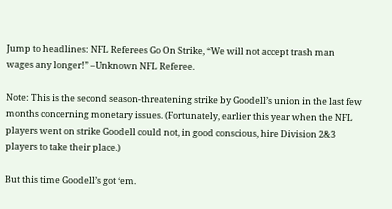Jump to headlines: NFL Referees Go On Strike, “We will not accept trash man wages any longer!” –Unknown NFL Referee.

Note: This is the second season-threatening strike by Goodell’s union in the last few months concerning monetary issues. (Fortunately, earlier this year when the NFL players went on strike Goodell could not, in good conscious, hire Division 2&3 players to take their place.)

But this time Goodell’s got ‘em.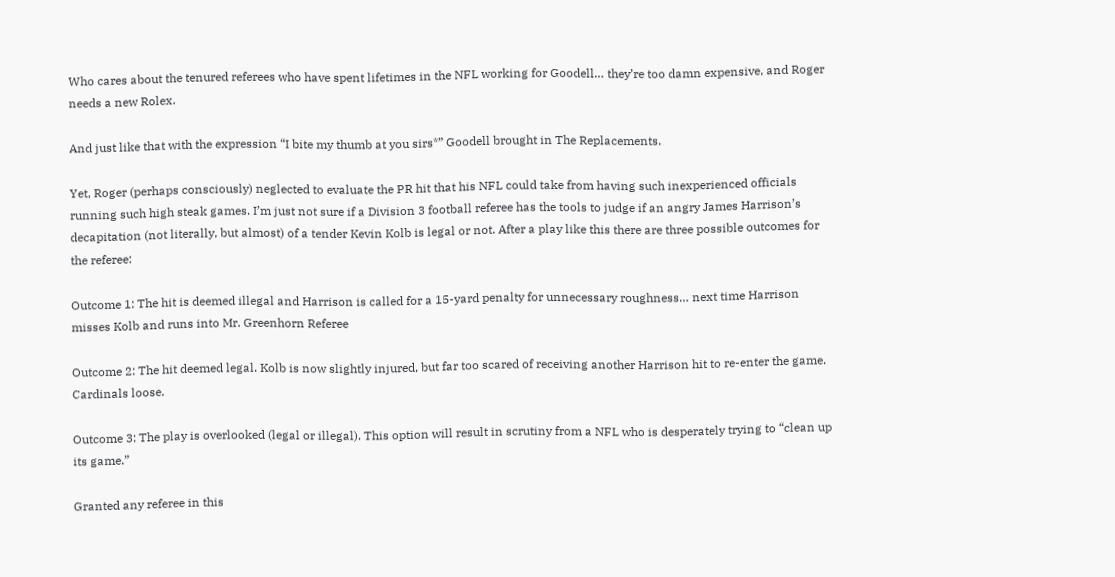Who cares about the tenured referees who have spent lifetimes in the NFL working for Goodell… they’re too damn expensive, and Roger needs a new Rolex.

And just like that with the expression “I bite my thumb at you sirs*” Goodell brought in The Replacements.

Yet, Roger (perhaps consciously) neglected to evaluate the PR hit that his NFL could take from having such inexperienced officials running such high steak games. I’m just not sure if a Division 3 football referee has the tools to judge if an angry James Harrison’s decapitation (not literally, but almost) of a tender Kevin Kolb is legal or not. After a play like this there are three possible outcomes for the referee:

Outcome 1: The hit is deemed illegal and Harrison is called for a 15-yard penalty for unnecessary roughness… next time Harrison misses Kolb and runs into Mr. Greenhorn Referee

Outcome 2: The hit deemed legal. Kolb is now slightly injured, but far too scared of receiving another Harrison hit to re-enter the game. Cardinals loose.

Outcome 3: The play is overlooked (legal or illegal). This option will result in scrutiny from a NFL who is desperately trying to “clean up its game.”

Granted any referee in this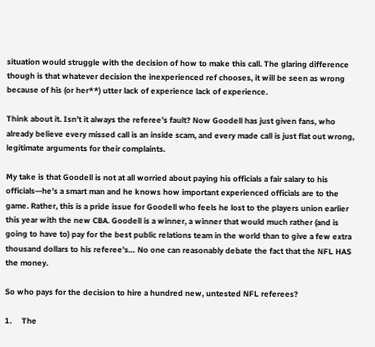situation would struggle with the decision of how to make this call. The glaring difference though is that whatever decision the inexperienced ref chooses, it will be seen as wrong because of his (or her**) utter lack of experience lack of experience.

Think about it. Isn’t it always the referee’s fault? Now Goodell has just given fans, who already believe every missed call is an inside scam, and every made call is just flat out wrong, legitimate arguments for their complaints.

My take is that Goodell is not at all worried about paying his officials a fair salary to his officials—he’s a smart man and he knows how important experienced officials are to the game. Rather, this is a pride issue for Goodell who feels he lost to the players union earlier this year with the new CBA. Goodell is a winner, a winner that would much rather (and is going to have to) pay for the best public relations team in the world than to give a few extra thousand dollars to his referee’s… No one can reasonably debate the fact that the NFL HAS the money.

So who pays for the decision to hire a hundred new, untested NFL referees?

1.     The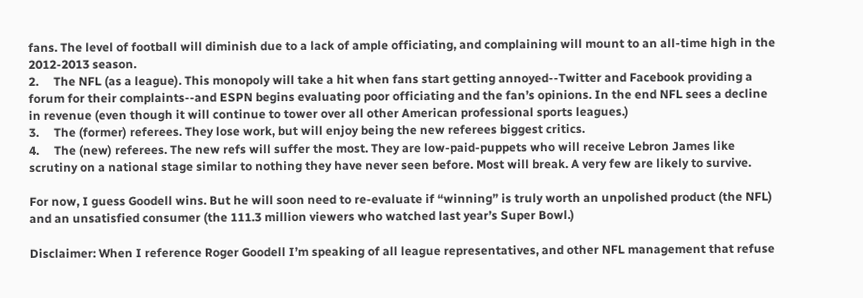fans. The level of football will diminish due to a lack of ample officiating, and complaining will mount to an all-time high in the 2012-2013 season.
2.     The NFL (as a league). This monopoly will take a hit when fans start getting annoyed--Twitter and Facebook providing a forum for their complaints--and ESPN begins evaluating poor officiating and the fan’s opinions. In the end NFL sees a decline in revenue (even though it will continue to tower over all other American professional sports leagues.)
3.     The (former) referees. They lose work, but will enjoy being the new referees biggest critics.
4.     The (new) referees. The new refs will suffer the most. They are low-paid-puppets who will receive Lebron James like scrutiny on a national stage similar to nothing they have never seen before. Most will break. A very few are likely to survive.

For now, I guess Goodell wins. But he will soon need to re-evaluate if “winning” is truly worth an unpolished product (the NFL) and an unsatisfied consumer (the 111.3 million viewers who watched last year’s Super Bowl.)

Disclaimer: When I reference Roger Goodell I’m speaking of all league representatives, and other NFL management that refuse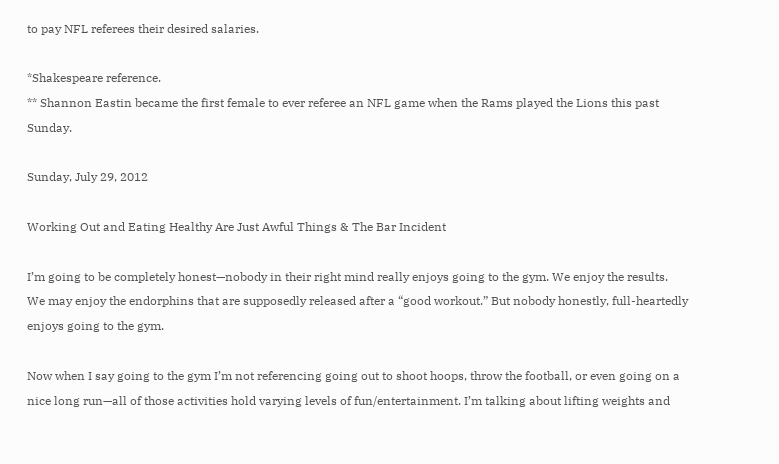to pay NFL referees their desired salaries.

*Shakespeare reference.
** Shannon Eastin became the first female to ever referee an NFL game when the Rams played the Lions this past Sunday.

Sunday, July 29, 2012

Working Out and Eating Healthy Are Just Awful Things & The Bar Incident

I’m going to be completely honest—nobody in their right mind really enjoys going to the gym. We enjoy the results. We may enjoy the endorphins that are supposedly released after a “good workout.” But nobody honestly, full-heartedly enjoys going to the gym.

Now when I say going to the gym I’m not referencing going out to shoot hoops, throw the football, or even going on a nice long run—all of those activities hold varying levels of fun/entertainment. I’m talking about lifting weights and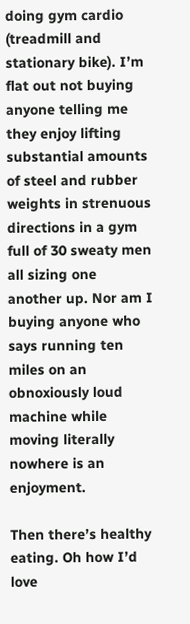doing gym cardio (treadmill and stationary bike). I’m flat out not buying anyone telling me they enjoy lifting substantial amounts of steel and rubber weights in strenuous directions in a gym full of 30 sweaty men all sizing one another up. Nor am I buying anyone who says running ten miles on an obnoxiously loud machine while moving literally nowhere is an enjoyment.

Then there’s healthy eating. Oh how I’d love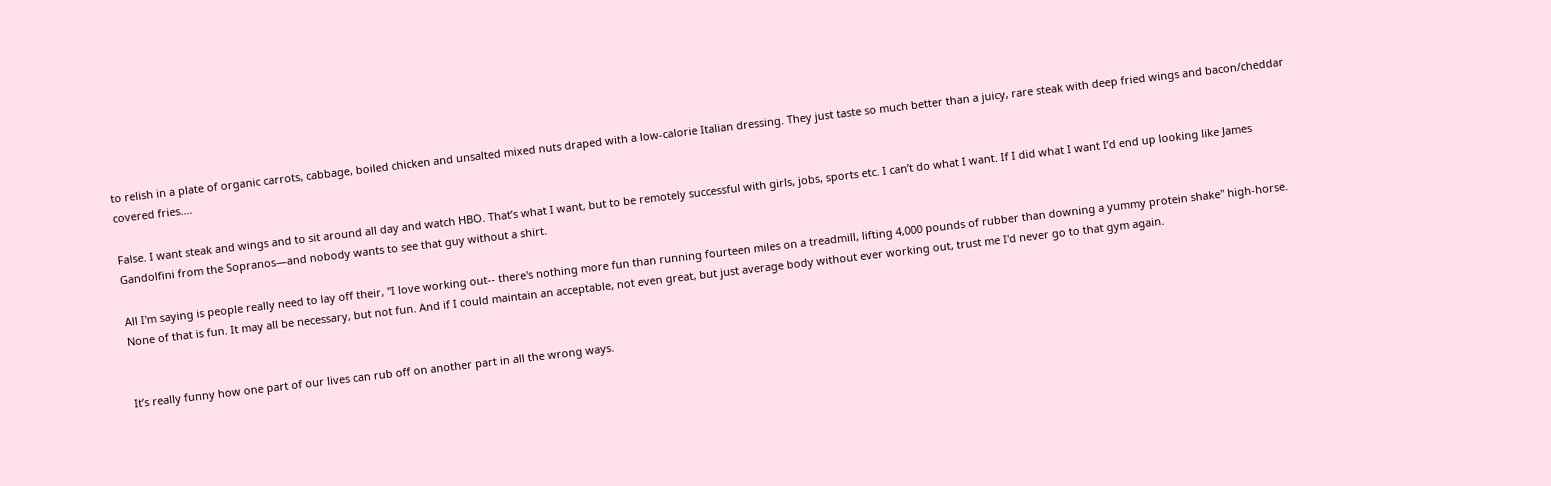to relish in a plate of organic carrots, cabbage, boiled chicken and unsalted mixed nuts draped with a low-calorie Italian dressing. They just taste so much better than a juicy, rare steak with deep fried wings and bacon/cheddar covered fries....

False. I want steak and wings and to sit around all day and watch HBO. That’s what I want, but to be remotely successful with girls, jobs, sports etc. I can’t do what I want. If I did what I want I’d end up looking like James Gandolfini from the Sopranos—and nobody wants to see that guy without a shirt.

All I'm saying is people really need to lay off their, "I love working out-- there's nothing more fun than running fourteen miles on a treadmill, lifting 4,000 pounds of rubber than downing a yummy protein shake" high-horse. None of that is fun. It may all be necessary, but not fun. And if I could maintain an acceptable, not even great, but just average body without ever working out, trust me I'd never go to that gym again.


It’s really funny how one part of our lives can rub off on another part in all the wrong ways.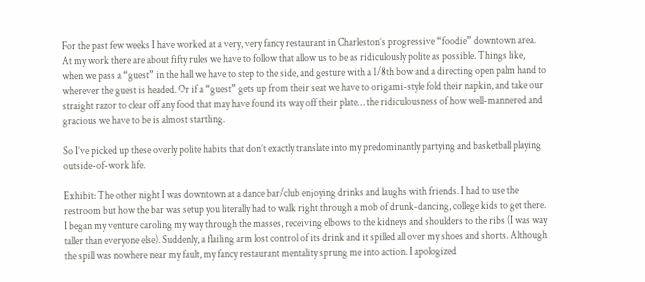For the past few weeks I have worked at a very, very fancy restaurant in Charleston’s progressive “foodie” downtown area. At my work there are about fifty rules we have to follow that allow us to be as ridiculously polite as possible. Things like, when we pass a “guest” in the hall we have to step to the side, and gesture with a 1/8th bow and a directing open palm hand to wherever the guest is headed. Or if a “guest” gets up from their seat we have to origami-style fold their napkin, and take our straight razor to clear off any food that may have found its way off their plate… the ridiculousness of how well-mannered and gracious we have to be is almost startling.

So I’ve picked up these overly polite habits that don’t exactly translate into my predominantly partying and basketball playing outside-of-work life.

Exhibit: The other night I was downtown at a dance bar/club enjoying drinks and laughs with friends. I had to use the restroom but how the bar was setup you literally had to walk right through a mob of drunk-dancing, college kids to get there. I began my venture caroling my way through the masses, receiving elbows to the kidneys and shoulders to the ribs (I was way taller than everyone else). Suddenly, a flailing arm lost control of its drink and it spilled all over my shoes and shorts. Although the spill was nowhere near my fault, my fancy restaurant mentality sprung me into action. I apologized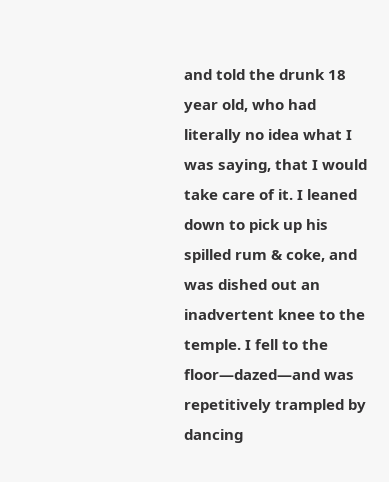and told the drunk 18 year old, who had literally no idea what I was saying, that I would take care of it. I leaned down to pick up his spilled rum & coke, and was dished out an inadvertent knee to the temple. I fell to the floor—dazed—and was repetitively trampled by dancing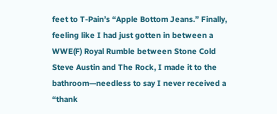feet to T-Pain’s “Apple Bottom Jeans.” Finally, feeling like I had just gotten in between a WWE(F) Royal Rumble between Stone Cold Steve Austin and The Rock, I made it to the bathroom—needless to say I never received a “thank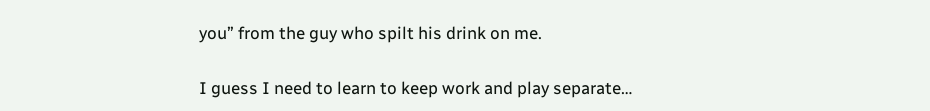you” from the guy who spilt his drink on me.

I guess I need to learn to keep work and play separate…